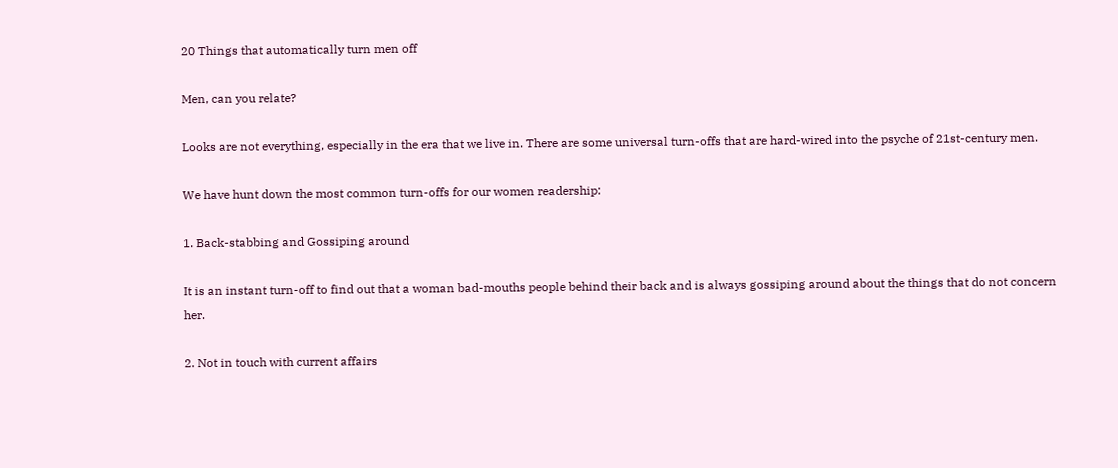20 Things that automatically turn men off

Men, can you relate?

Looks are not everything, especially in the era that we live in. There are some universal turn-offs that are hard-wired into the psyche of 21st-century men.

We have hunt down the most common turn-offs for our women readership:

1. Back-stabbing and Gossiping around

It is an instant turn-off to find out that a woman bad-mouths people behind their back and is always gossiping around about the things that do not concern her.

2. Not in touch with current affairs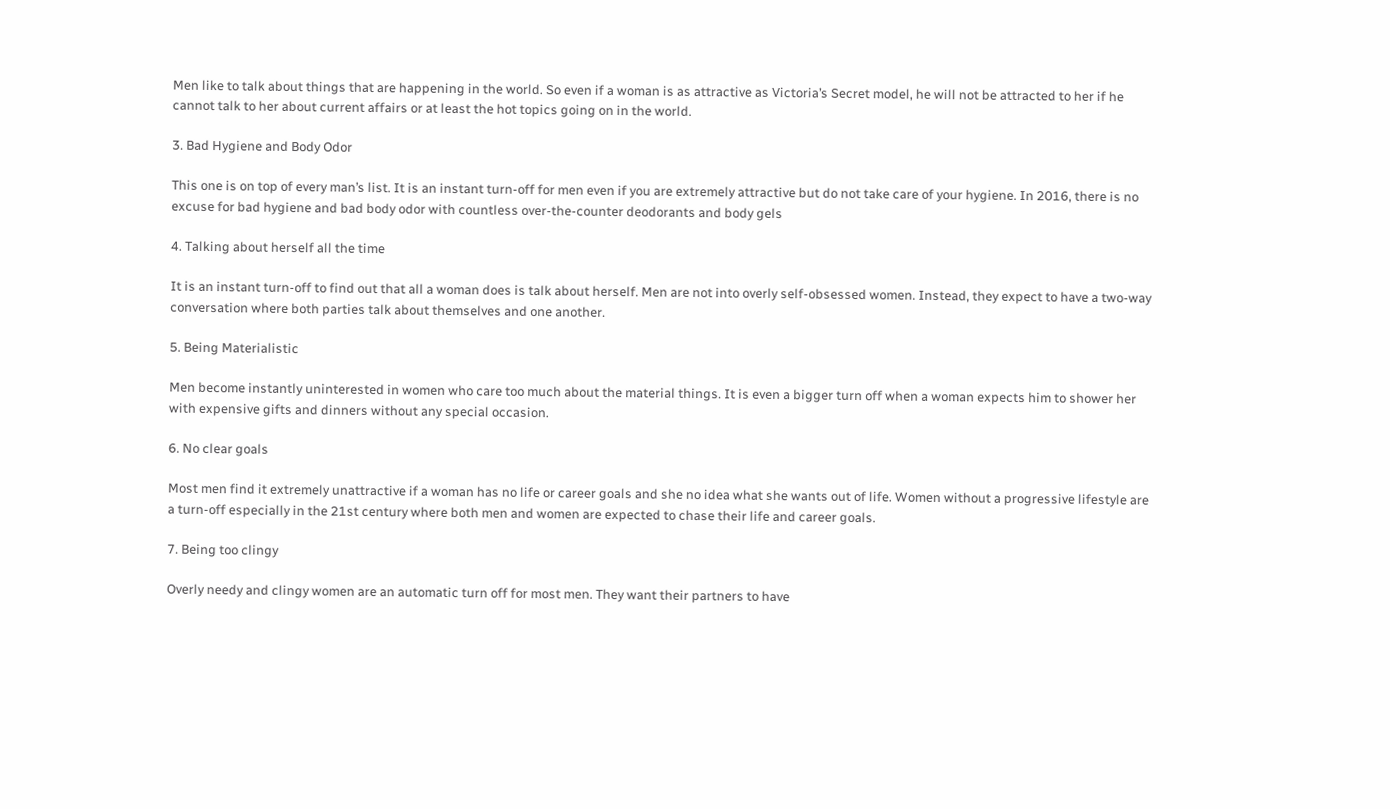Men like to talk about things that are happening in the world. So even if a woman is as attractive as Victoria’s Secret model, he will not be attracted to her if he cannot talk to her about current affairs or at least the hot topics going on in the world.

3. Bad Hygiene and Body Odor

This one is on top of every man’s list. It is an instant turn-off for men even if you are extremely attractive but do not take care of your hygiene. In 2016, there is no excuse for bad hygiene and bad body odor with countless over-the-counter deodorants and body gels

4. Talking about herself all the time

It is an instant turn-off to find out that all a woman does is talk about herself. Men are not into overly self-obsessed women. Instead, they expect to have a two-way conversation where both parties talk about themselves and one another.

5. Being Materialistic

Men become instantly uninterested in women who care too much about the material things. It is even a bigger turn off when a woman expects him to shower her with expensive gifts and dinners without any special occasion.

6. No clear goals

Most men find it extremely unattractive if a woman has no life or career goals and she no idea what she wants out of life. Women without a progressive lifestyle are a turn-off especially in the 21st century where both men and women are expected to chase their life and career goals.

7. Being too clingy

Overly needy and clingy women are an automatic turn off for most men. They want their partners to have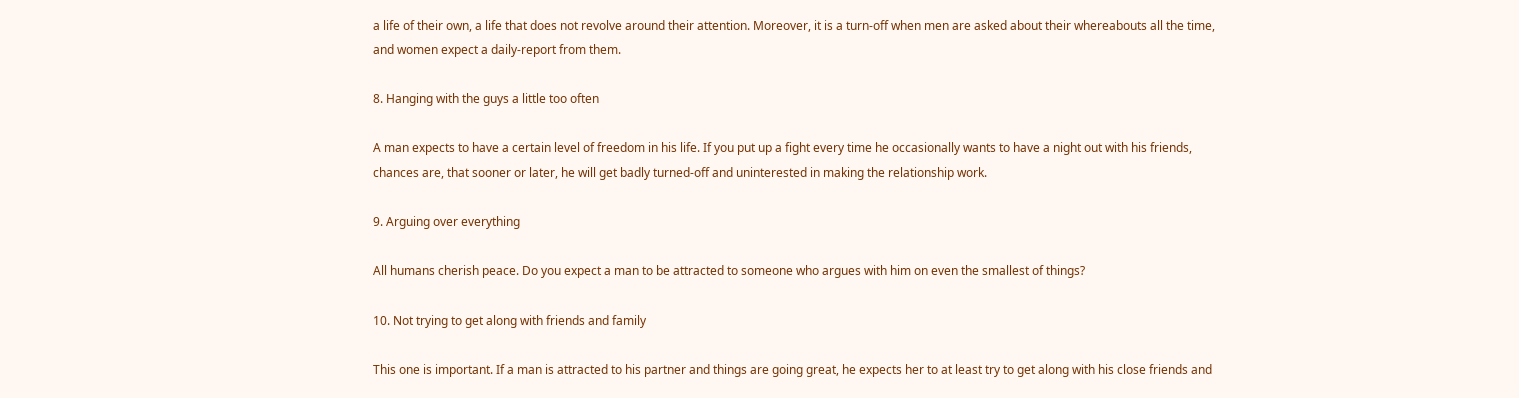a life of their own, a life that does not revolve around their attention. Moreover, it is a turn-off when men are asked about their whereabouts all the time, and women expect a daily-report from them.

8. Hanging with the guys a little too often

A man expects to have a certain level of freedom in his life. If you put up a fight every time he occasionally wants to have a night out with his friends, chances are, that sooner or later, he will get badly turned-off and uninterested in making the relationship work.

9. Arguing over everything

All humans cherish peace. Do you expect a man to be attracted to someone who argues with him on even the smallest of things?

10. Not trying to get along with friends and family

This one is important. If a man is attracted to his partner and things are going great, he expects her to at least try to get along with his close friends and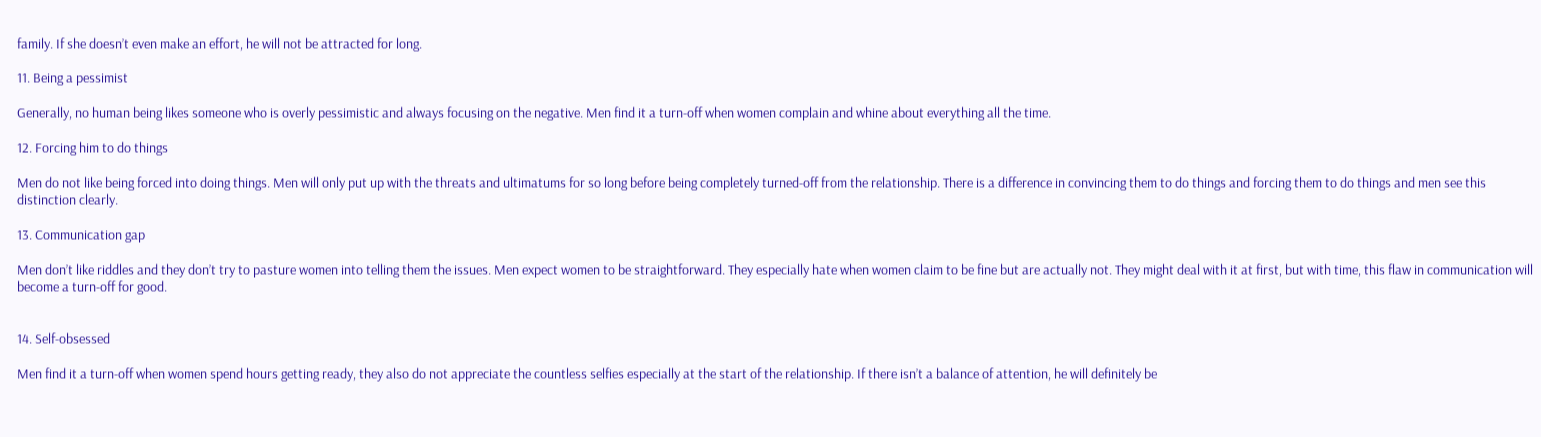family. If she doesn’t even make an effort, he will not be attracted for long.

11. Being a pessimist

Generally, no human being likes someone who is overly pessimistic and always focusing on the negative. Men find it a turn-off when women complain and whine about everything all the time.

12. Forcing him to do things

Men do not like being forced into doing things. Men will only put up with the threats and ultimatums for so long before being completely turned-off from the relationship. There is a difference in convincing them to do things and forcing them to do things and men see this distinction clearly.

13. Communication gap

Men don’t like riddles and they don’t try to pasture women into telling them the issues. Men expect women to be straightforward. They especially hate when women claim to be fine but are actually not. They might deal with it at first, but with time, this flaw in communication will become a turn-off for good.


14. Self-obsessed

Men find it a turn-off when women spend hours getting ready, they also do not appreciate the countless selfies especially at the start of the relationship. If there isn’t a balance of attention, he will definitely be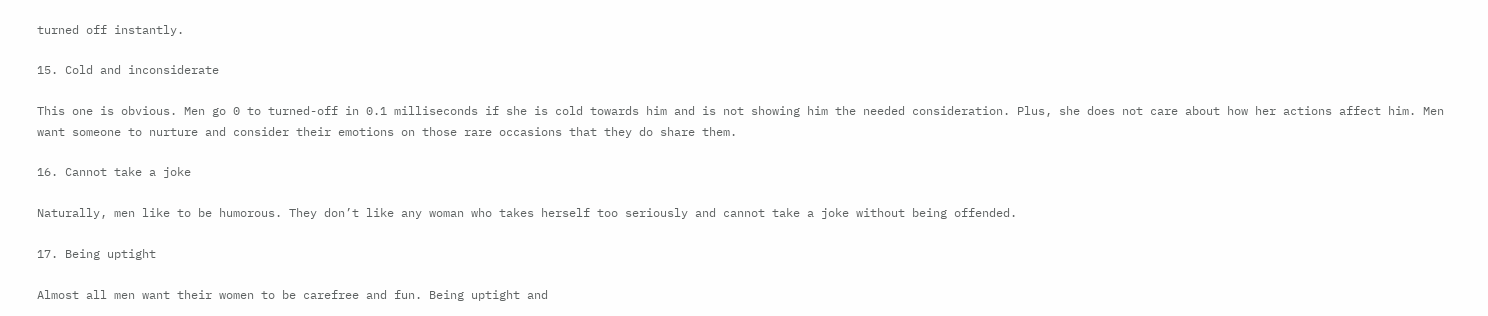turned off instantly.

15. Cold and inconsiderate

This one is obvious. Men go 0 to turned-off in 0.1 milliseconds if she is cold towards him and is not showing him the needed consideration. Plus, she does not care about how her actions affect him. Men want someone to nurture and consider their emotions on those rare occasions that they do share them.

16. Cannot take a joke

Naturally, men like to be humorous. They don’t like any woman who takes herself too seriously and cannot take a joke without being offended.

17. Being uptight

Almost all men want their women to be carefree and fun. Being uptight and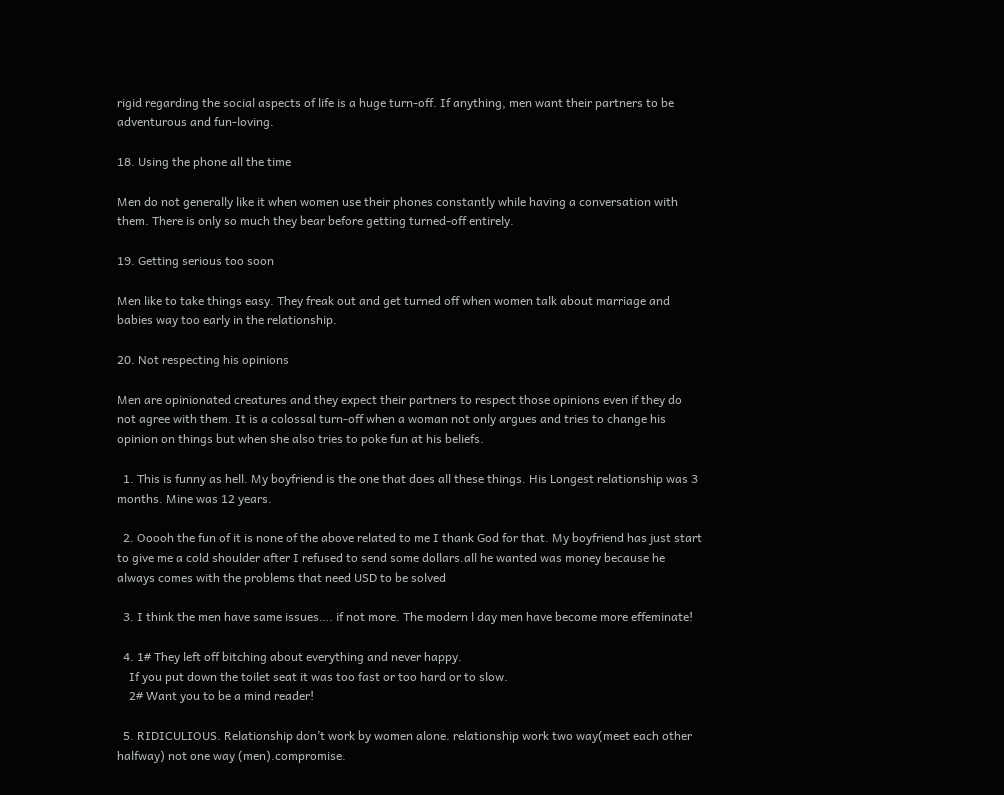rigid regarding the social aspects of life is a huge turn-off. If anything, men want their partners to be adventurous and fun-loving.

18. Using the phone all the time

Men do not generally like it when women use their phones constantly while having a conversation with them. There is only so much they bear before getting turned-off entirely.

19. Getting serious too soon

Men like to take things easy. They freak out and get turned off when women talk about marriage and babies way too early in the relationship.

20. Not respecting his opinions

Men are opinionated creatures and they expect their partners to respect those opinions even if they do not agree with them. It is a colossal turn-off when a woman not only argues and tries to change his opinion on things but when she also tries to poke fun at his beliefs.

  1. This is funny as hell. My boyfriend is the one that does all these things. His Longest relationship was 3 months. Mine was 12 years.

  2. Ooooh the fun of it is none of the above related to me I thank God for that. My boyfriend has just start to give me a cold shoulder after I refused to send some dollars.all he wanted was money because he always comes with the problems that need USD to be solved

  3. I think the men have same issues…. if not more. The modern l day men have become more effeminate!

  4. 1# They left off bitching about everything and never happy.
    If you put down the toilet seat it was too fast or too hard or to slow.
    2# Want you to be a mind reader!

  5. RIDICULIOUS. Relationship don’t work by women alone. relationship work two way(meet each other halfway) not one way (men).compromise.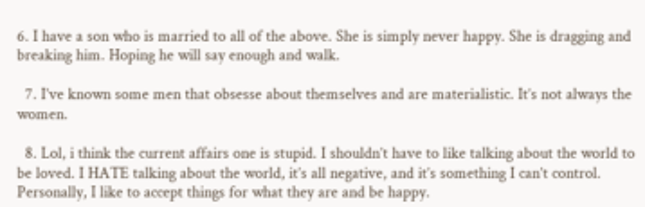6. I have a son who is married to all of the above. She is simply never happy. She is dragging and breaking him. Hoping he will say enough and walk.

  7. I’ve known some men that obsesse about themselves and are materialistic. It’s not always the women.

  8. Lol, i think the current affairs one is stupid. I shouldn’t have to like talking about the world to be loved. I HATE talking about the world, it’s all negative, and it’s something I can’t control. Personally, I like to accept things for what they are and be happy.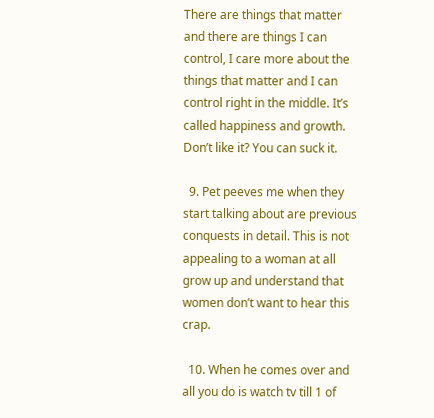There are things that matter and there are things I can control, I care more about the things that matter and I can control right in the middle. It’s called happiness and growth. Don’t like it? You can suck it.

  9. Pet peeves me when they start talking about are previous conquests in detail. This is not appealing to a woman at all grow up and understand that women don’t want to hear this crap.

  10. When he comes over and all you do is watch tv till 1 of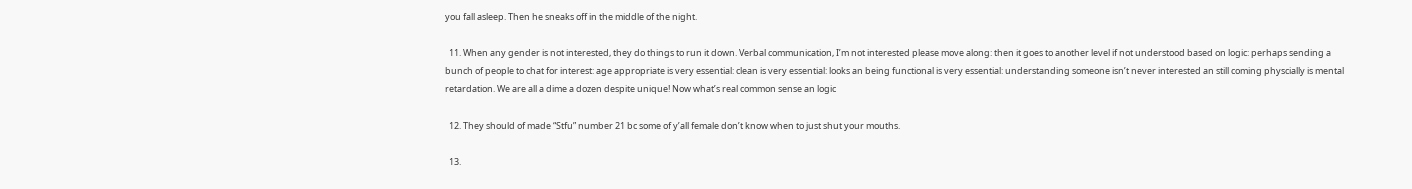you fall asleep. Then he sneaks off in the middle of the night.

  11. When any gender is not interested, they do things to run it down. Verbal communication, I’m not interested please move along: then it goes to another level if not understood based on logic: perhaps sending a bunch of people to chat for interest: age appropriate is very essential: clean is very essential: looks an being functional is very essential: understanding someone isn’t never interested an still coming physcially is mental retardation. We are all a dime a dozen despite unique! Now what’s real common sense an logic

  12. They should of made “Stfu” number 21 bc some of y’all female don’t know when to just shut your mouths.

  13.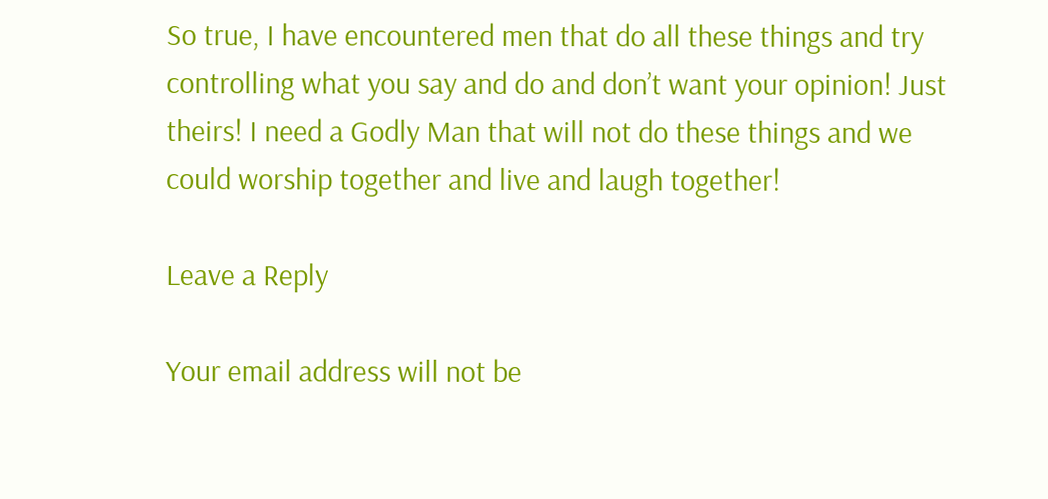So true, I have encountered men that do all these things and try controlling what you say and do and don’t want your opinion! Just theirs! I need a Godly Man that will not do these things and we could worship together and live and laugh together!

Leave a Reply

Your email address will not be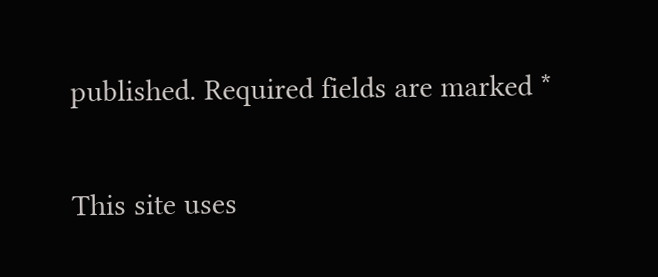published. Required fields are marked *

This site uses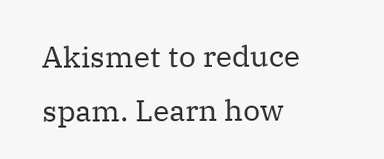Akismet to reduce spam. Learn how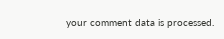your comment data is processed.